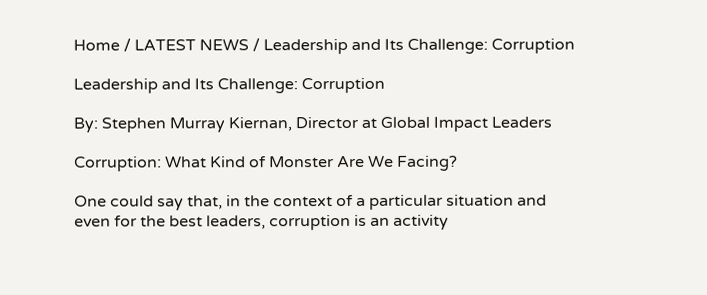Home / LATEST NEWS / Leadership and Its Challenge: Corruption

Leadership and Its Challenge: Corruption

By: Stephen Murray Kiernan, Director at Global Impact Leaders

Corruption: What Kind of Monster Are We Facing?

One could say that, in the context of a particular situation and even for the best leaders, corruption is an activity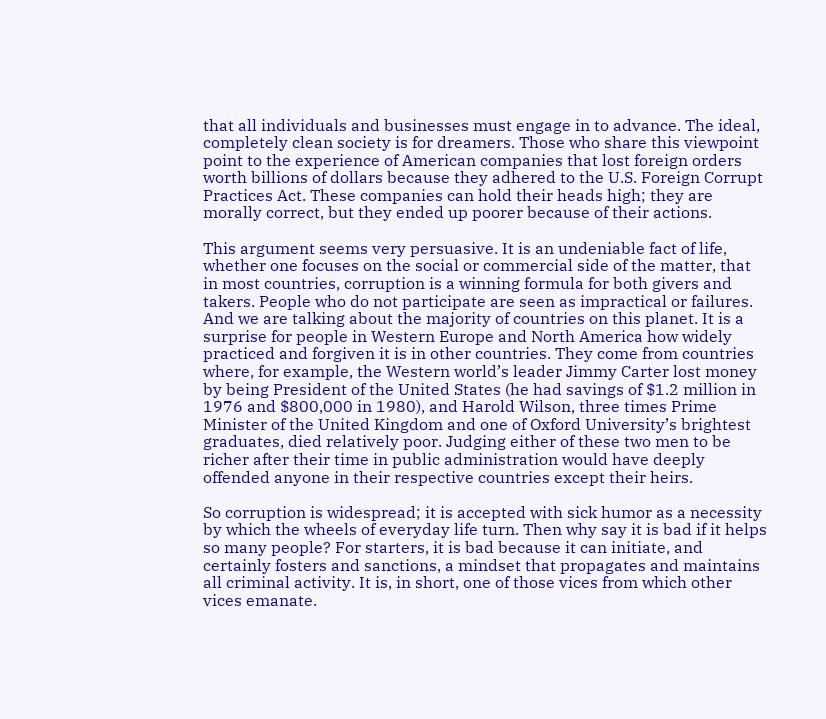that all individuals and businesses must engage in to advance. The ideal, completely clean society is for dreamers. Those who share this viewpoint point to the experience of American companies that lost foreign orders worth billions of dollars because they adhered to the U.S. Foreign Corrupt Practices Act. These companies can hold their heads high; they are morally correct, but they ended up poorer because of their actions.

This argument seems very persuasive. It is an undeniable fact of life, whether one focuses on the social or commercial side of the matter, that in most countries, corruption is a winning formula for both givers and takers. People who do not participate are seen as impractical or failures. And we are talking about the majority of countries on this planet. It is a surprise for people in Western Europe and North America how widely practiced and forgiven it is in other countries. They come from countries where, for example, the Western world’s leader Jimmy Carter lost money by being President of the United States (he had savings of $1.2 million in 1976 and $800,000 in 1980), and Harold Wilson, three times Prime Minister of the United Kingdom and one of Oxford University’s brightest graduates, died relatively poor. Judging either of these two men to be richer after their time in public administration would have deeply offended anyone in their respective countries except their heirs.

So corruption is widespread; it is accepted with sick humor as a necessity by which the wheels of everyday life turn. Then why say it is bad if it helps so many people? For starters, it is bad because it can initiate, and certainly fosters and sanctions, a mindset that propagates and maintains all criminal activity. It is, in short, one of those vices from which other vices emanate.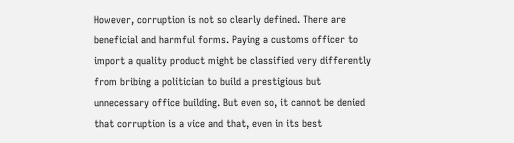However, corruption is not so clearly defined. There are beneficial and harmful forms. Paying a customs officer to import a quality product might be classified very differently from bribing a politician to build a prestigious but unnecessary office building. But even so, it cannot be denied that corruption is a vice and that, even in its best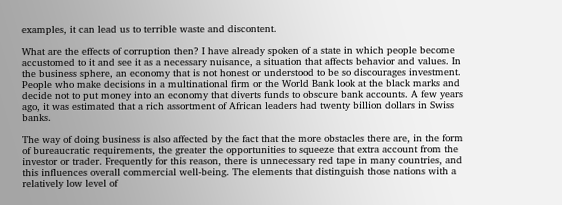examples, it can lead us to terrible waste and discontent.

What are the effects of corruption then? I have already spoken of a state in which people become accustomed to it and see it as a necessary nuisance, a situation that affects behavior and values. In the business sphere, an economy that is not honest or understood to be so discourages investment. People who make decisions in a multinational firm or the World Bank look at the black marks and decide not to put money into an economy that diverts funds to obscure bank accounts. A few years ago, it was estimated that a rich assortment of African leaders had twenty billion dollars in Swiss banks.

The way of doing business is also affected by the fact that the more obstacles there are, in the form of bureaucratic requirements, the greater the opportunities to squeeze that extra account from the investor or trader. Frequently for this reason, there is unnecessary red tape in many countries, and this influences overall commercial well-being. The elements that distinguish those nations with a relatively low level of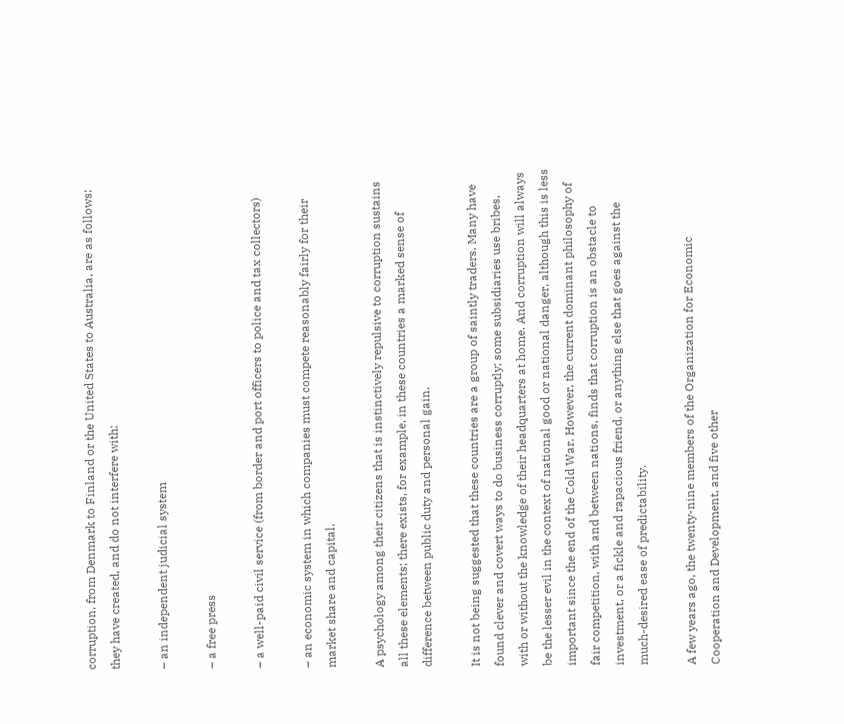corruption, from Denmark to Finland or the United States to Australia, are as follows: they have created, and do not interfere with:

– an independent judicial system

– a free press

– a well-paid civil service (from border and port officers to police and tax collectors)

– an economic system in which companies must compete reasonably fairly for their market share and capital.

A psychology among their citizens that is instinctively repulsive to corruption sustains all these elements; there exists, for example, in these countries a marked sense of difference between public duty and personal gain.

It is not being suggested that these countries are a group of saintly traders. Many have found clever and covert ways to do business corruptly; some subsidiaries use bribes, with or without the knowledge of their headquarters at home. And corruption will always be the lesser evil in the context of national good or national danger, although this is less important since the end of the Cold War. However, the current dominant philosophy of fair competition, with and between nations, finds that corruption is an obstacle to investment, or a fickle and rapacious friend, or anything else that goes against the much-desired ease of predictability.

A few years ago, the twenty-nine members of the Organization for Economic Cooperation and Development, and five other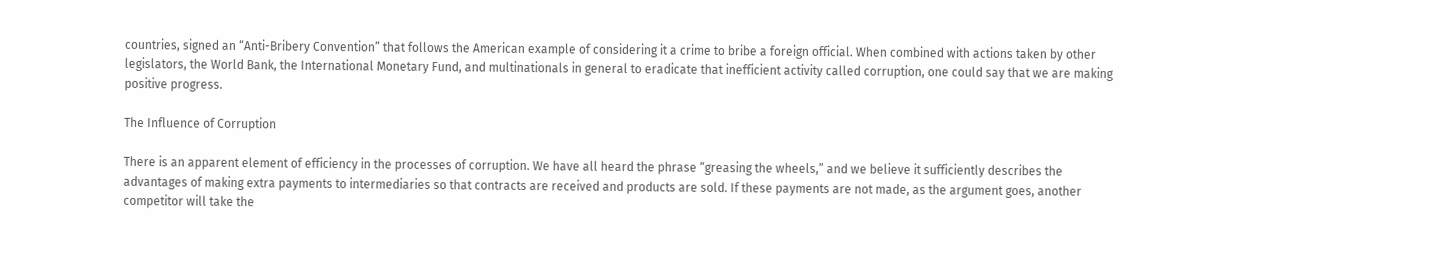countries, signed an “Anti-Bribery Convention” that follows the American example of considering it a crime to bribe a foreign official. When combined with actions taken by other legislators, the World Bank, the International Monetary Fund, and multinationals in general to eradicate that inefficient activity called corruption, one could say that we are making positive progress.

The Influence of Corruption

There is an apparent element of efficiency in the processes of corruption. We have all heard the phrase “greasing the wheels,” and we believe it sufficiently describes the advantages of making extra payments to intermediaries so that contracts are received and products are sold. If these payments are not made, as the argument goes, another competitor will take the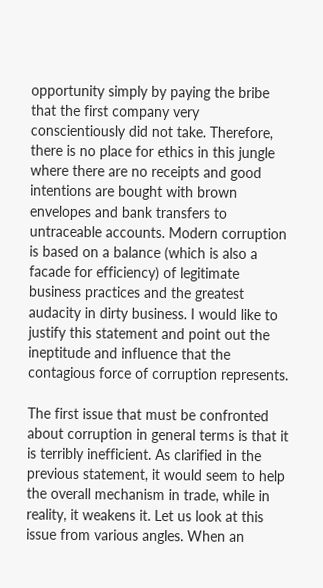opportunity simply by paying the bribe that the first company very conscientiously did not take. Therefore, there is no place for ethics in this jungle where there are no receipts and good intentions are bought with brown envelopes and bank transfers to untraceable accounts. Modern corruption is based on a balance (which is also a facade for efficiency) of legitimate business practices and the greatest audacity in dirty business. I would like to justify this statement and point out the ineptitude and influence that the contagious force of corruption represents.

The first issue that must be confronted about corruption in general terms is that it is terribly inefficient. As clarified in the previous statement, it would seem to help the overall mechanism in trade, while in reality, it weakens it. Let us look at this issue from various angles. When an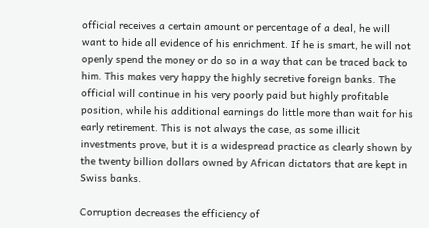official receives a certain amount or percentage of a deal, he will want to hide all evidence of his enrichment. If he is smart, he will not openly spend the money or do so in a way that can be traced back to him. This makes very happy the highly secretive foreign banks. The official will continue in his very poorly paid but highly profitable position, while his additional earnings do little more than wait for his early retirement. This is not always the case, as some illicit investments prove, but it is a widespread practice as clearly shown by the twenty billion dollars owned by African dictators that are kept in Swiss banks.

Corruption decreases the efficiency of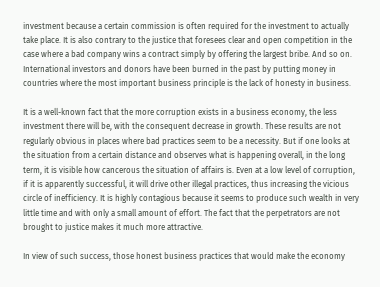investment because a certain commission is often required for the investment to actually take place. It is also contrary to the justice that foresees clear and open competition in the case where a bad company wins a contract simply by offering the largest bribe. And so on. International investors and donors have been burned in the past by putting money in countries where the most important business principle is the lack of honesty in business.

It is a well-known fact that the more corruption exists in a business economy, the less investment there will be, with the consequent decrease in growth. These results are not regularly obvious in places where bad practices seem to be a necessity. But if one looks at the situation from a certain distance and observes what is happening overall, in the long term, it is visible how cancerous the situation of affairs is. Even at a low level of corruption, if it is apparently successful, it will drive other illegal practices, thus increasing the vicious circle of inefficiency. It is highly contagious because it seems to produce such wealth in very little time and with only a small amount of effort. The fact that the perpetrators are not brought to justice makes it much more attractive.

In view of such success, those honest business practices that would make the economy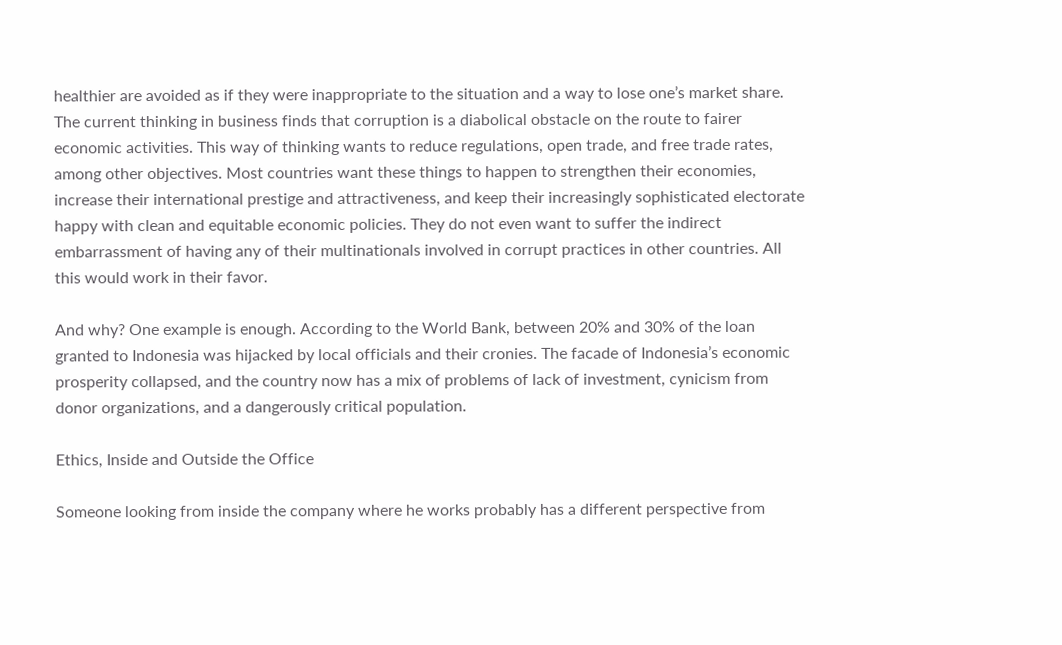healthier are avoided as if they were inappropriate to the situation and a way to lose one’s market share. The current thinking in business finds that corruption is a diabolical obstacle on the route to fairer economic activities. This way of thinking wants to reduce regulations, open trade, and free trade rates, among other objectives. Most countries want these things to happen to strengthen their economies, increase their international prestige and attractiveness, and keep their increasingly sophisticated electorate happy with clean and equitable economic policies. They do not even want to suffer the indirect embarrassment of having any of their multinationals involved in corrupt practices in other countries. All this would work in their favor.

And why? One example is enough. According to the World Bank, between 20% and 30% of the loan granted to Indonesia was hijacked by local officials and their cronies. The facade of Indonesia’s economic prosperity collapsed, and the country now has a mix of problems of lack of investment, cynicism from donor organizations, and a dangerously critical population.

Ethics, Inside and Outside the Office

Someone looking from inside the company where he works probably has a different perspective from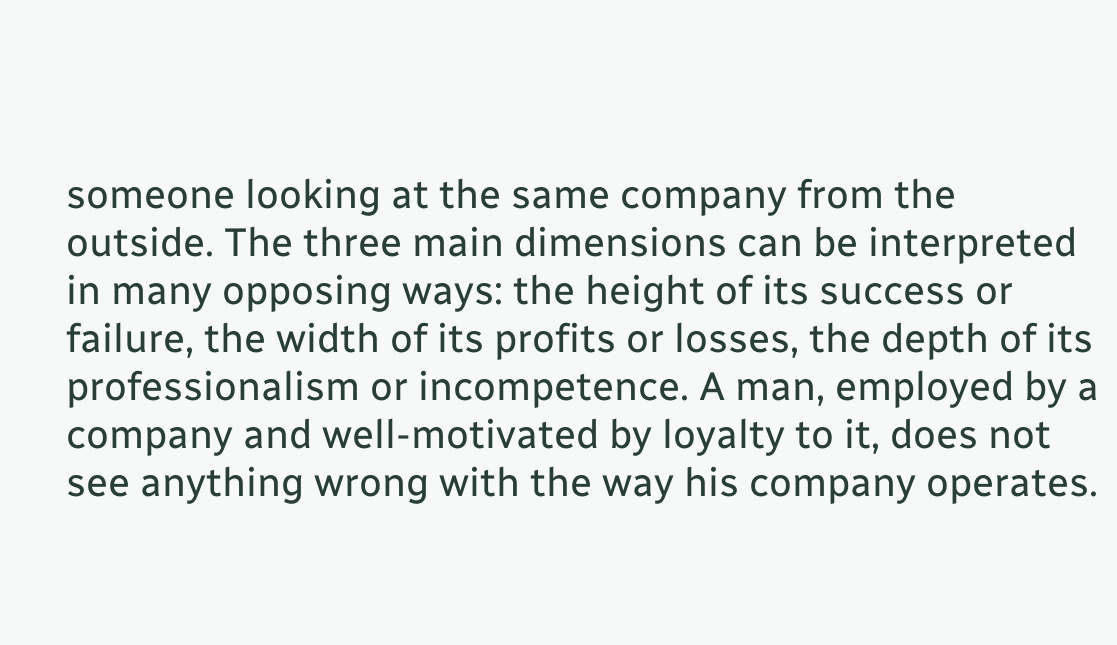someone looking at the same company from the outside. The three main dimensions can be interpreted in many opposing ways: the height of its success or failure, the width of its profits or losses, the depth of its professionalism or incompetence. A man, employed by a company and well-motivated by loyalty to it, does not see anything wrong with the way his company operates.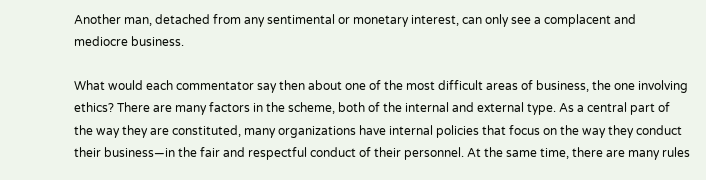Another man, detached from any sentimental or monetary interest, can only see a complacent and mediocre business.

What would each commentator say then about one of the most difficult areas of business, the one involving ethics? There are many factors in the scheme, both of the internal and external type. As a central part of the way they are constituted, many organizations have internal policies that focus on the way they conduct their business—in the fair and respectful conduct of their personnel. At the same time, there are many rules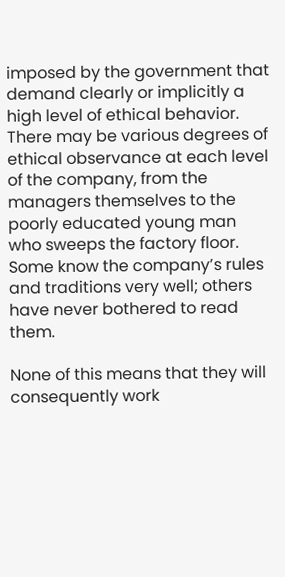imposed by the government that demand clearly or implicitly a high level of ethical behavior. There may be various degrees of ethical observance at each level of the company, from the managers themselves to the poorly educated young man who sweeps the factory floor. Some know the company’s rules and traditions very well; others have never bothered to read them.

None of this means that they will consequently work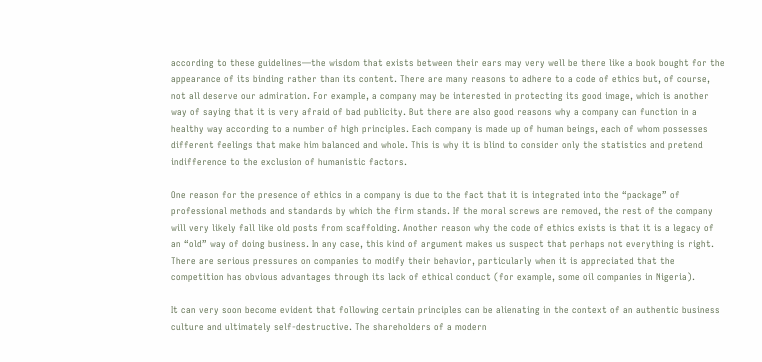according to these guidelines—the wisdom that exists between their ears may very well be there like a book bought for the appearance of its binding rather than its content. There are many reasons to adhere to a code of ethics but, of course, not all deserve our admiration. For example, a company may be interested in protecting its good image, which is another way of saying that it is very afraid of bad publicity. But there are also good reasons why a company can function in a healthy way according to a number of high principles. Each company is made up of human beings, each of whom possesses different feelings that make him balanced and whole. This is why it is blind to consider only the statistics and pretend indifference to the exclusion of humanistic factors.

One reason for the presence of ethics in a company is due to the fact that it is integrated into the “package” of professional methods and standards by which the firm stands. If the moral screws are removed, the rest of the company will very likely fall like old posts from scaffolding. Another reason why the code of ethics exists is that it is a legacy of an “old” way of doing business. In any case, this kind of argument makes us suspect that perhaps not everything is right. There are serious pressures on companies to modify their behavior, particularly when it is appreciated that the competition has obvious advantages through its lack of ethical conduct (for example, some oil companies in Nigeria).

It can very soon become evident that following certain principles can be alienating in the context of an authentic business culture and ultimately self-destructive. The shareholders of a modern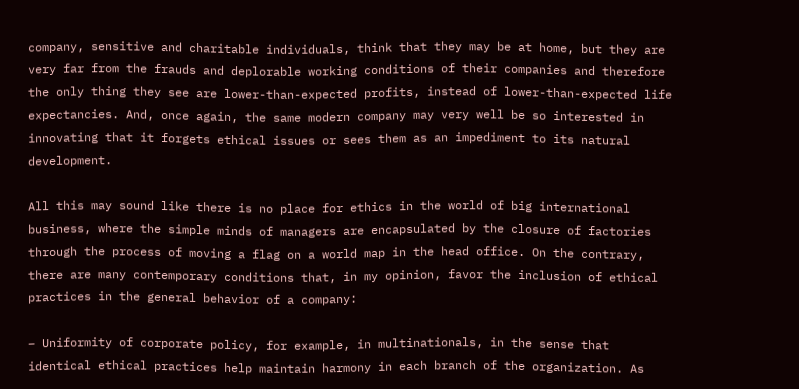company, sensitive and charitable individuals, think that they may be at home, but they are very far from the frauds and deplorable working conditions of their companies and therefore the only thing they see are lower-than-expected profits, instead of lower-than-expected life expectancies. And, once again, the same modern company may very well be so interested in innovating that it forgets ethical issues or sees them as an impediment to its natural development.

All this may sound like there is no place for ethics in the world of big international business, where the simple minds of managers are encapsulated by the closure of factories through the process of moving a flag on a world map in the head office. On the contrary, there are many contemporary conditions that, in my opinion, favor the inclusion of ethical practices in the general behavior of a company:

– Uniformity of corporate policy, for example, in multinationals, in the sense that identical ethical practices help maintain harmony in each branch of the organization. As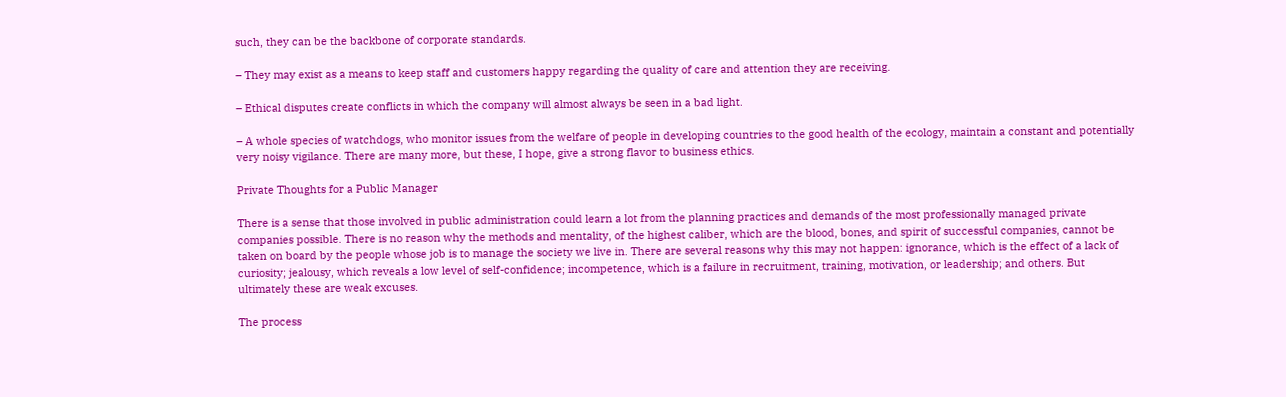such, they can be the backbone of corporate standards.

– They may exist as a means to keep staff and customers happy regarding the quality of care and attention they are receiving.

– Ethical disputes create conflicts in which the company will almost always be seen in a bad light.

– A whole species of watchdogs, who monitor issues from the welfare of people in developing countries to the good health of the ecology, maintain a constant and potentially very noisy vigilance. There are many more, but these, I hope, give a strong flavor to business ethics.

Private Thoughts for a Public Manager

There is a sense that those involved in public administration could learn a lot from the planning practices and demands of the most professionally managed private companies possible. There is no reason why the methods and mentality, of the highest caliber, which are the blood, bones, and spirit of successful companies, cannot be taken on board by the people whose job is to manage the society we live in. There are several reasons why this may not happen: ignorance, which is the effect of a lack of curiosity; jealousy, which reveals a low level of self-confidence; incompetence, which is a failure in recruitment, training, motivation, or leadership; and others. But ultimately these are weak excuses.

The process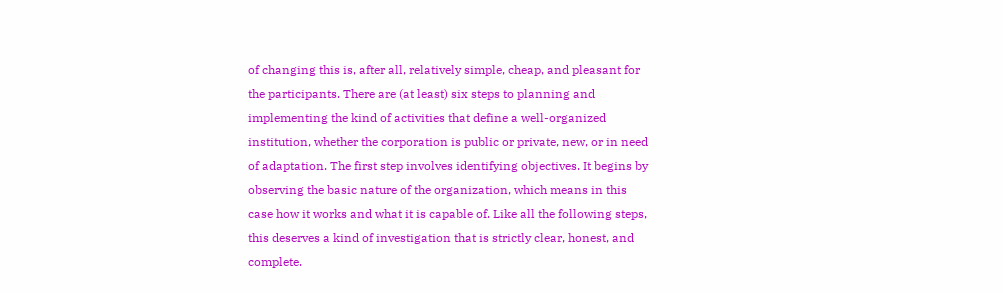of changing this is, after all, relatively simple, cheap, and pleasant for the participants. There are (at least) six steps to planning and implementing the kind of activities that define a well-organized institution, whether the corporation is public or private, new, or in need of adaptation. The first step involves identifying objectives. It begins by observing the basic nature of the organization, which means in this case how it works and what it is capable of. Like all the following steps, this deserves a kind of investigation that is strictly clear, honest, and complete.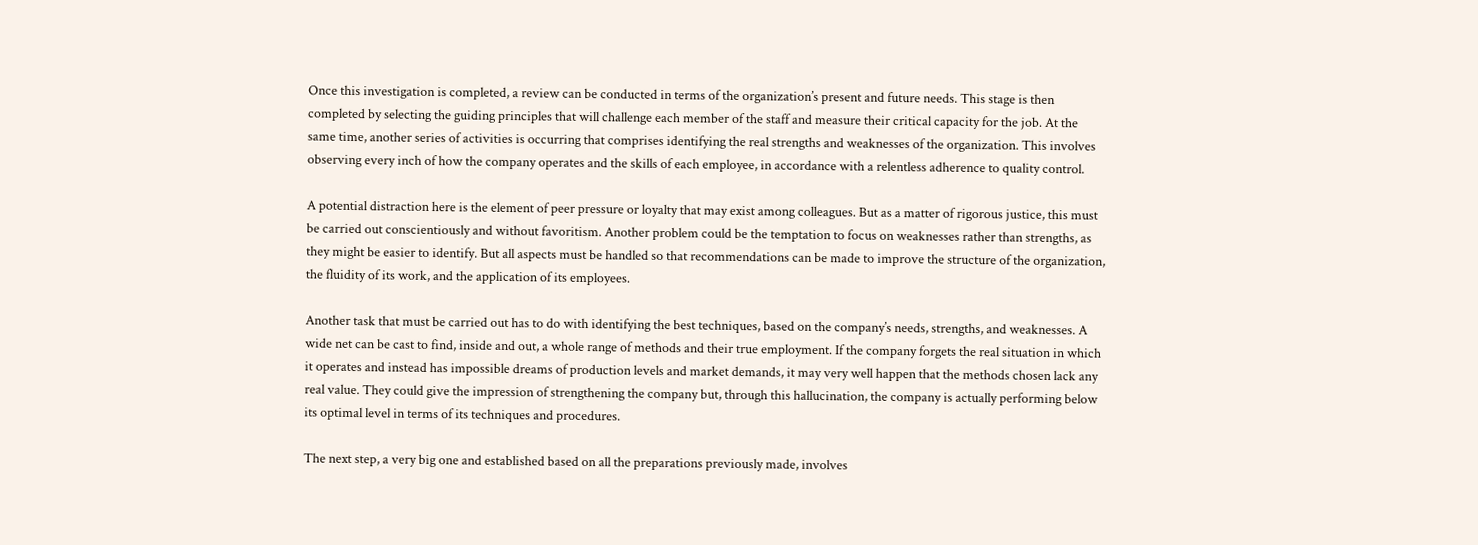Once this investigation is completed, a review can be conducted in terms of the organization’s present and future needs. This stage is then completed by selecting the guiding principles that will challenge each member of the staff and measure their critical capacity for the job. At the same time, another series of activities is occurring that comprises identifying the real strengths and weaknesses of the organization. This involves observing every inch of how the company operates and the skills of each employee, in accordance with a relentless adherence to quality control.

A potential distraction here is the element of peer pressure or loyalty that may exist among colleagues. But as a matter of rigorous justice, this must be carried out conscientiously and without favoritism. Another problem could be the temptation to focus on weaknesses rather than strengths, as they might be easier to identify. But all aspects must be handled so that recommendations can be made to improve the structure of the organization, the fluidity of its work, and the application of its employees.

Another task that must be carried out has to do with identifying the best techniques, based on the company’s needs, strengths, and weaknesses. A wide net can be cast to find, inside and out, a whole range of methods and their true employment. If the company forgets the real situation in which it operates and instead has impossible dreams of production levels and market demands, it may very well happen that the methods chosen lack any real value. They could give the impression of strengthening the company but, through this hallucination, the company is actually performing below its optimal level in terms of its techniques and procedures.

The next step, a very big one and established based on all the preparations previously made, involves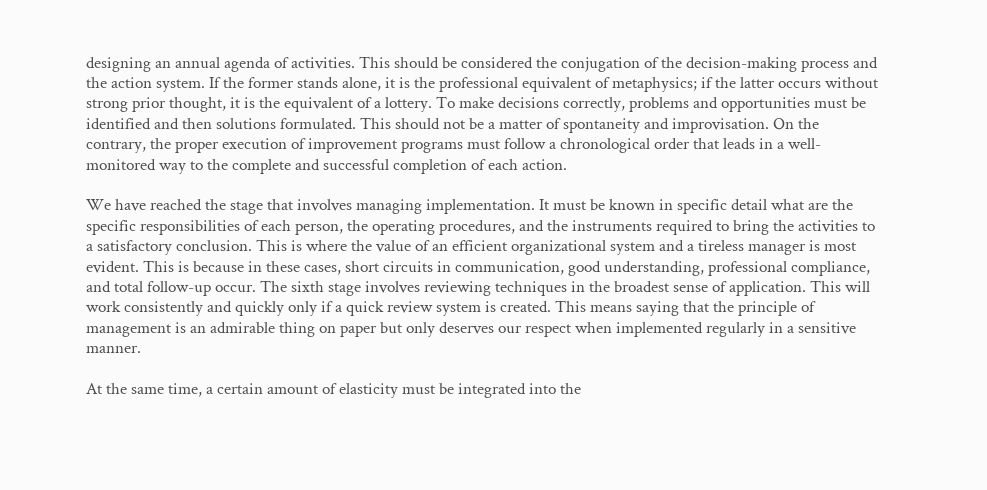designing an annual agenda of activities. This should be considered the conjugation of the decision-making process and the action system. If the former stands alone, it is the professional equivalent of metaphysics; if the latter occurs without strong prior thought, it is the equivalent of a lottery. To make decisions correctly, problems and opportunities must be identified and then solutions formulated. This should not be a matter of spontaneity and improvisation. On the contrary, the proper execution of improvement programs must follow a chronological order that leads in a well-monitored way to the complete and successful completion of each action.

We have reached the stage that involves managing implementation. It must be known in specific detail what are the specific responsibilities of each person, the operating procedures, and the instruments required to bring the activities to a satisfactory conclusion. This is where the value of an efficient organizational system and a tireless manager is most evident. This is because in these cases, short circuits in communication, good understanding, professional compliance, and total follow-up occur. The sixth stage involves reviewing techniques in the broadest sense of application. This will work consistently and quickly only if a quick review system is created. This means saying that the principle of management is an admirable thing on paper but only deserves our respect when implemented regularly in a sensitive manner.

At the same time, a certain amount of elasticity must be integrated into the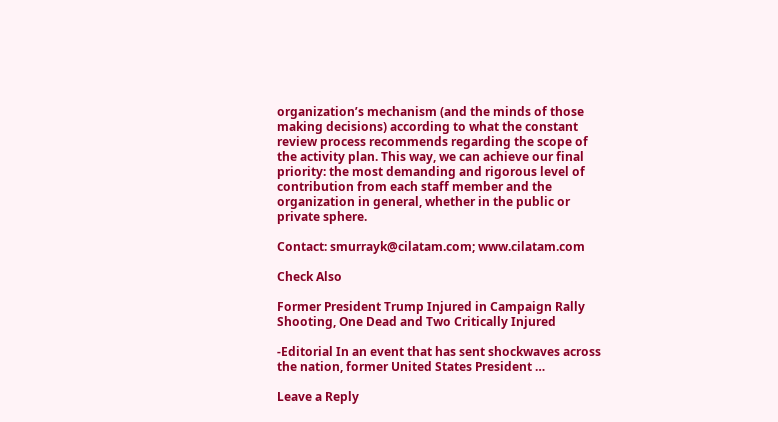organization’s mechanism (and the minds of those making decisions) according to what the constant review process recommends regarding the scope of the activity plan. This way, we can achieve our final priority: the most demanding and rigorous level of contribution from each staff member and the organization in general, whether in the public or private sphere.

Contact: smurrayk@cilatam.com; www.cilatam.com

Check Also

Former President Trump Injured in Campaign Rally Shooting, One Dead and Two Critically Injured

-Editorial In an event that has sent shockwaves across the nation, former United States President …

Leave a Reply